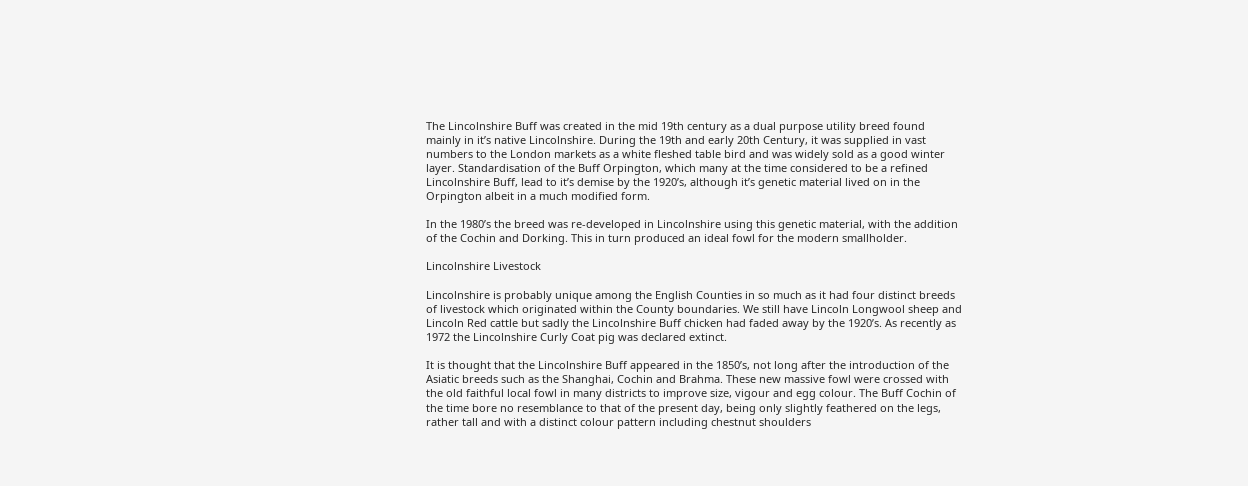The Lincolnshire Buff was created in the mid 19th century as a dual purpose utility breed found mainly in it’s native Lincolnshire. During the 19th and early 20th Century, it was supplied in vast numbers to the London markets as a white fleshed table bird and was widely sold as a good winter layer. Standardisation of the Buff Orpington, which many at the time considered to be a refined Lincolnshire Buff, lead to it’s demise by the 1920’s, although it’s genetic material lived on in the Orpington albeit in a much modified form.

In the 1980’s the breed was re-developed in Lincolnshire using this genetic material, with the addition of the Cochin and Dorking. This in turn produced an ideal fowl for the modern smallholder.

Lincolnshire Livestock

Lincolnshire is probably unique among the English Counties in so much as it had four distinct breeds of livestock which originated within the County boundaries. We still have Lincoln Longwool sheep and Lincoln Red cattle but sadly the Lincolnshire Buff chicken had faded away by the 1920’s. As recently as 1972 the Lincolnshire Curly Coat pig was declared extinct.

It is thought that the Lincolnshire Buff appeared in the 1850’s, not long after the introduction of the Asiatic breeds such as the Shanghai, Cochin and Brahma. These new massive fowl were crossed with the old faithful local fowl in many districts to improve size, vigour and egg colour. The Buff Cochin of the time bore no resemblance to that of the present day, being only slightly feathered on the legs, rather tall and with a distinct colour pattern including chestnut shoulders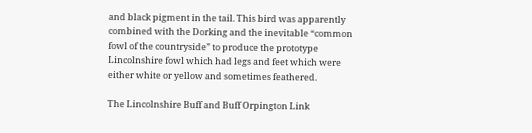and black pigment in the tail. This bird was apparently combined with the Dorking and the inevitable “common fowl of the countryside” to produce the prototype Lincolnshire fowl which had legs and feet which were either white or yellow and sometimes feathered.

The Lincolnshire Buff and Buff Orpington Link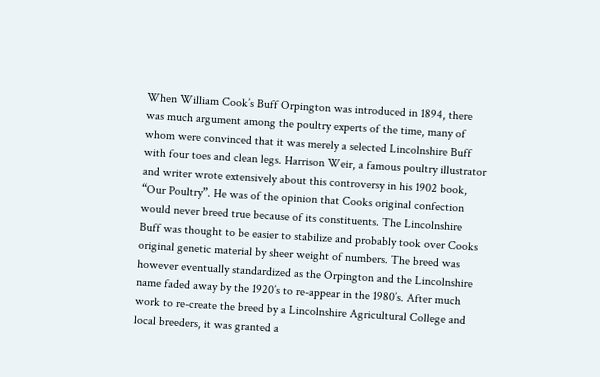When William Cook’s Buff Orpington was introduced in 1894, there was much argument among the poultry experts of the time, many of whom were convinced that it was merely a selected Lincolnshire Buff with four toes and clean legs. Harrison Weir, a famous poultry illustrator and writer wrote extensively about this controversy in his 1902 book, “Our Poultry”. He was of the opinion that Cooks original confection would never breed true because of its constituents. The Lincolnshire Buff was thought to be easier to stabilize and probably took over Cooks original genetic material by sheer weight of numbers. The breed was however eventually standardized as the Orpington and the Lincolnshire name faded away by the 1920’s to re-appear in the 1980’s. After much work to re-create the breed by a Lincolnshire Agricultural College and local breeders, it was granted a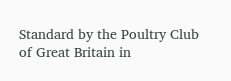Standard by the Poultry Club of Great Britain in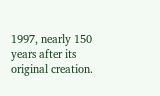1997, nearly 150 years after its original creation.